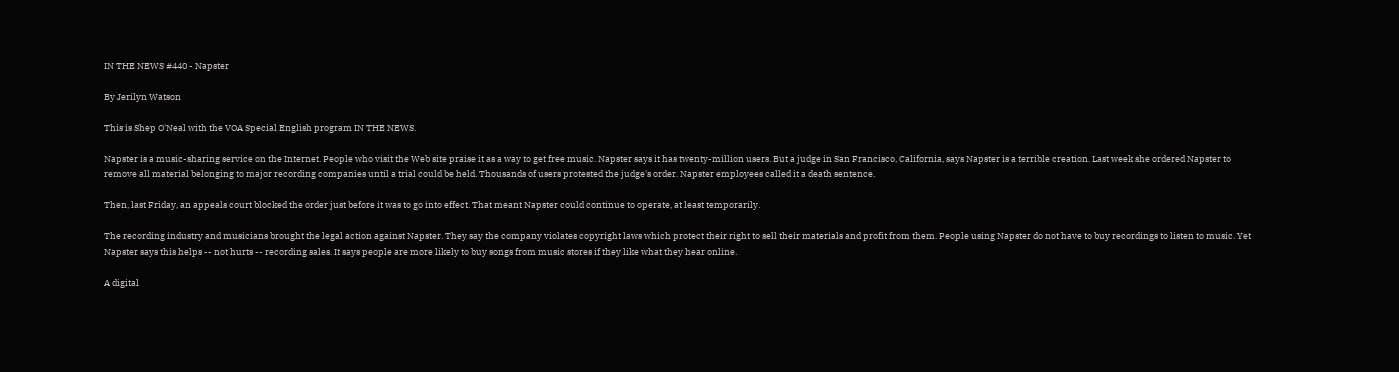IN THE NEWS #440 - Napster

By Jerilyn Watson

This is Shep O'Neal with the VOA Special English program IN THE NEWS.

Napster is a music-sharing service on the Internet. People who visit the Web site praise it as a way to get free music. Napster says it has twenty-million users. But a judge in San Francisco, California, says Napster is a terrible creation. Last week she ordered Napster to remove all material belonging to major recording companies until a trial could be held. Thousands of users protested the judge's order. Napster employees called it a death sentence.

Then, last Friday, an appeals court blocked the order just before it was to go into effect. That meant Napster could continue to operate, at least temporarily.

The recording industry and musicians brought the legal action against Napster. They say the company violates copyright laws which protect their right to sell their materials and profit from them. People using Napster do not have to buy recordings to listen to music. Yet Napster says this helps -- not hurts -- recording sales. It says people are more likely to buy songs from music stores if they like what they hear online.

A digital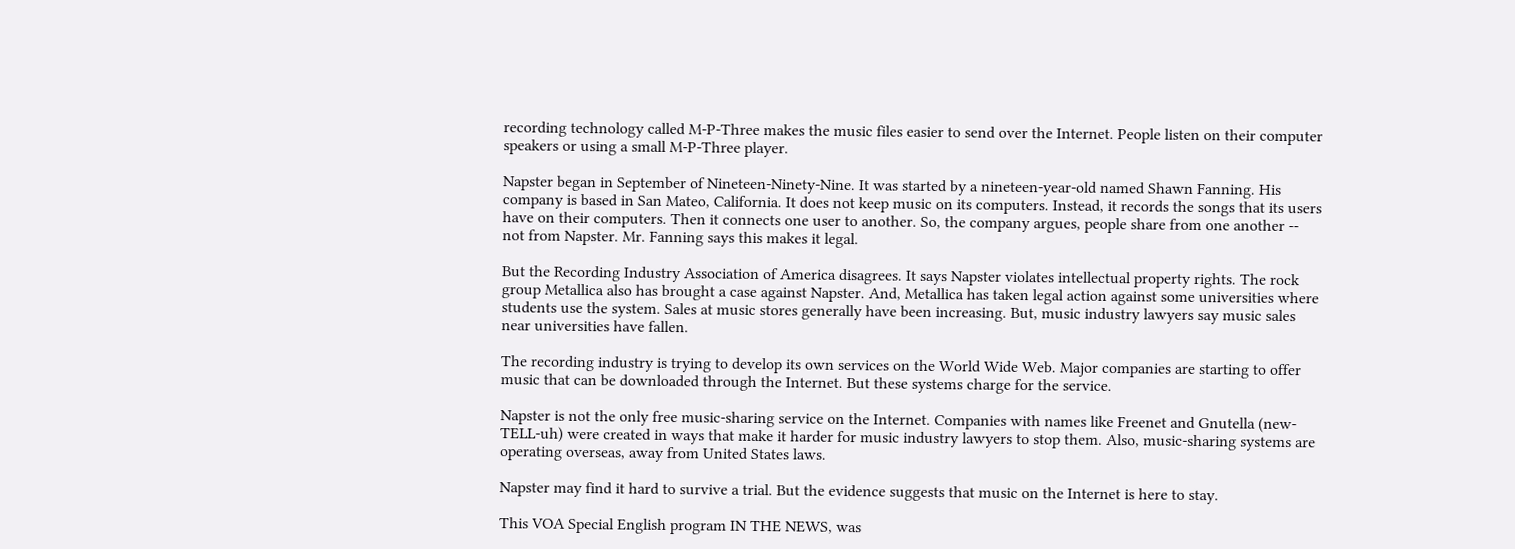recording technology called M-P-Three makes the music files easier to send over the Internet. People listen on their computer speakers or using a small M-P-Three player.

Napster began in September of Nineteen-Ninety-Nine. It was started by a nineteen-year-old named Shawn Fanning. His company is based in San Mateo, California. It does not keep music on its computers. Instead, it records the songs that its users have on their computers. Then it connects one user to another. So, the company argues, people share from one another -- not from Napster. Mr. Fanning says this makes it legal.

But the Recording Industry Association of America disagrees. It says Napster violates intellectual property rights. The rock group Metallica also has brought a case against Napster. And, Metallica has taken legal action against some universities where students use the system. Sales at music stores generally have been increasing. But, music industry lawyers say music sales near universities have fallen.

The recording industry is trying to develop its own services on the World Wide Web. Major companies are starting to offer music that can be downloaded through the Internet. But these systems charge for the service.

Napster is not the only free music-sharing service on the Internet. Companies with names like Freenet and Gnutella (new-TELL-uh) were created in ways that make it harder for music industry lawyers to stop them. Also, music-sharing systems are operating overseas, away from United States laws.

Napster may find it hard to survive a trial. But the evidence suggests that music on the Internet is here to stay.

This VOA Special English program IN THE NEWS, was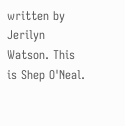written by Jerilyn Watson. This is Shep O'Neal.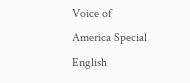Voice of America Special English